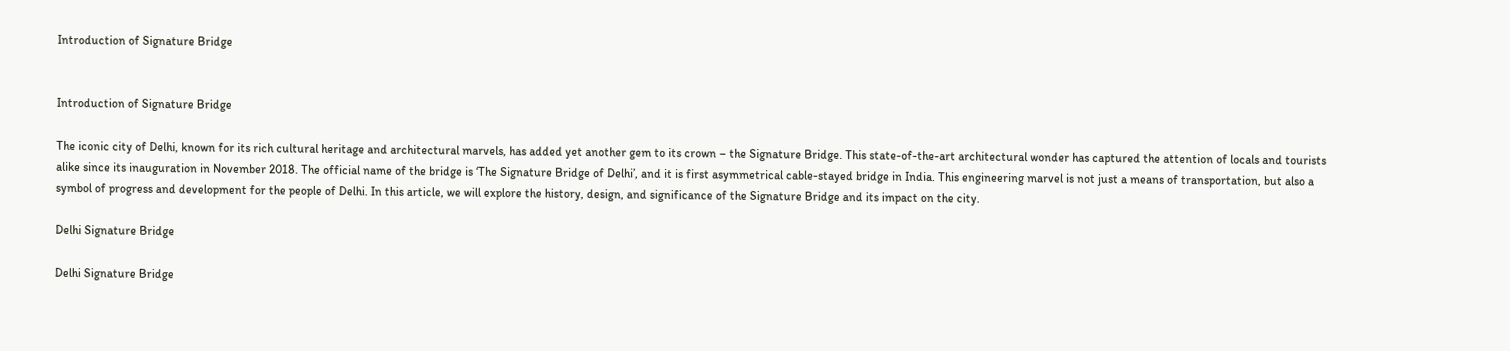Introduction of Signature Bridge


Introduction of Signature Bridge

The iconic city of Delhi, known for its rich cultural heritage and architectural marvels, has added yet another gem to its crown – the Signature Bridge. This state-of-the-art architectural wonder has captured the attention of locals and tourists alike since its inauguration in November 2018. The official name of the bridge is ‘The Signature Bridge of Delhi’, and it is first asymmetrical cable-stayed bridge in India. This engineering marvel is not just a means of transportation, but also a symbol of progress and development for the people of Delhi. In this article, we will explore the history, design, and significance of the Signature Bridge and its impact on the city.

Delhi Signature Bridge

Delhi Signature Bridge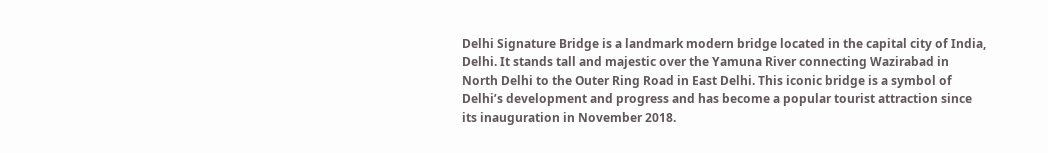Delhi Signature Bridge is a landmark modern bridge located in the capital city of India, Delhi. It stands tall and majestic over the Yamuna River connecting Wazirabad in North Delhi to the Outer Ring Road in East Delhi. This iconic bridge is a symbol of Delhi’s development and progress and has become a popular tourist attraction since its inauguration in November 2018.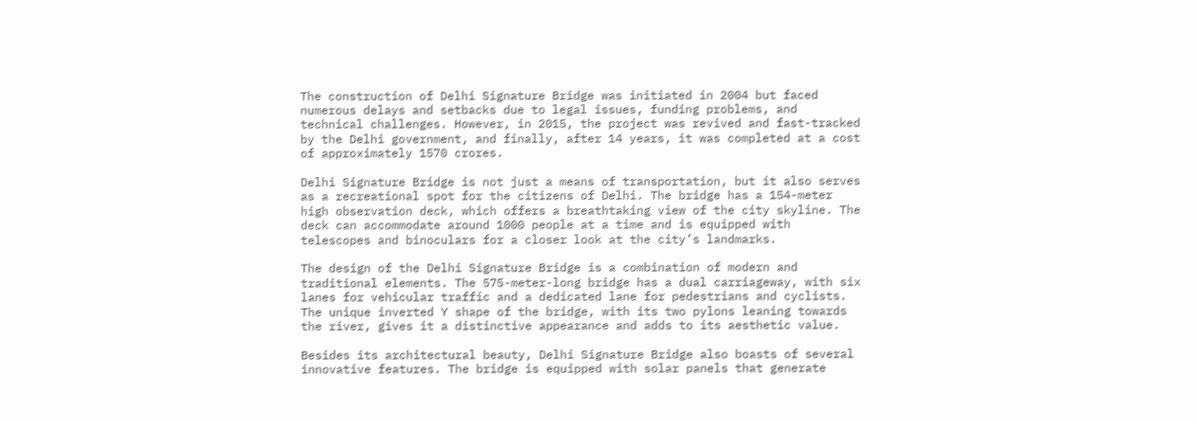The construction of Delhi Signature Bridge was initiated in 2004 but faced numerous delays and setbacks due to legal issues, funding problems, and technical challenges. However, in 2015, the project was revived and fast-tracked by the Delhi government, and finally, after 14 years, it was completed at a cost of approximately 1570 crores.

Delhi Signature Bridge is not just a means of transportation, but it also serves as a recreational spot for the citizens of Delhi. The bridge has a 154-meter high observation deck, which offers a breathtaking view of the city skyline. The deck can accommodate around 1000 people at a time and is equipped with telescopes and binoculars for a closer look at the city’s landmarks.

The design of the Delhi Signature Bridge is a combination of modern and traditional elements. The 575-meter-long bridge has a dual carriageway, with six lanes for vehicular traffic and a dedicated lane for pedestrians and cyclists. The unique inverted Y shape of the bridge, with its two pylons leaning towards the river, gives it a distinctive appearance and adds to its aesthetic value.

Besides its architectural beauty, Delhi Signature Bridge also boasts of several innovative features. The bridge is equipped with solar panels that generate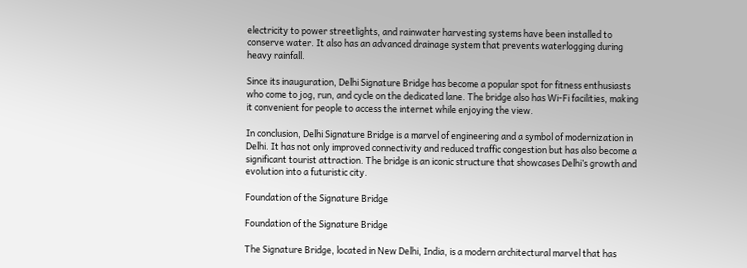electricity to power streetlights, and rainwater harvesting systems have been installed to conserve water. It also has an advanced drainage system that prevents waterlogging during heavy rainfall.

Since its inauguration, Delhi Signature Bridge has become a popular spot for fitness enthusiasts who come to jog, run, and cycle on the dedicated lane. The bridge also has Wi-Fi facilities, making it convenient for people to access the internet while enjoying the view.

In conclusion, Delhi Signature Bridge is a marvel of engineering and a symbol of modernization in Delhi. It has not only improved connectivity and reduced traffic congestion but has also become a significant tourist attraction. The bridge is an iconic structure that showcases Delhi’s growth and evolution into a futuristic city.

Foundation of the Signature Bridge

Foundation of the Signature Bridge

The Signature Bridge, located in New Delhi, India, is a modern architectural marvel that has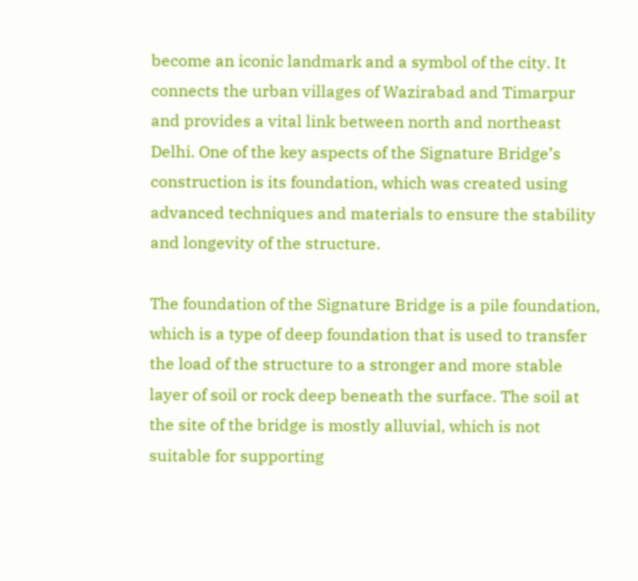become an iconic landmark and a symbol of the city. It connects the urban villages of Wazirabad and Timarpur and provides a vital link between north and northeast Delhi. One of the key aspects of the Signature Bridge’s construction is its foundation, which was created using advanced techniques and materials to ensure the stability and longevity of the structure.

The foundation of the Signature Bridge is a pile foundation, which is a type of deep foundation that is used to transfer the load of the structure to a stronger and more stable layer of soil or rock deep beneath the surface. The soil at the site of the bridge is mostly alluvial, which is not suitable for supporting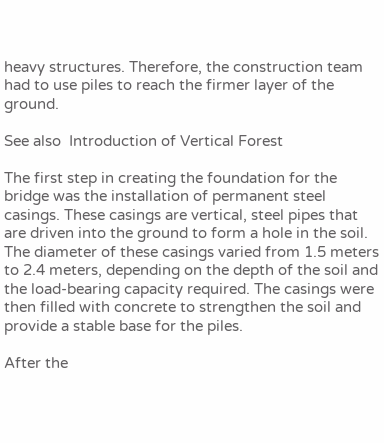heavy structures. Therefore, the construction team had to use piles to reach the firmer layer of the ground.

See also  Introduction of Vertical Forest

The first step in creating the foundation for the bridge was the installation of permanent steel casings. These casings are vertical, steel pipes that are driven into the ground to form a hole in the soil. The diameter of these casings varied from 1.5 meters to 2.4 meters, depending on the depth of the soil and the load-bearing capacity required. The casings were then filled with concrete to strengthen the soil and provide a stable base for the piles.

After the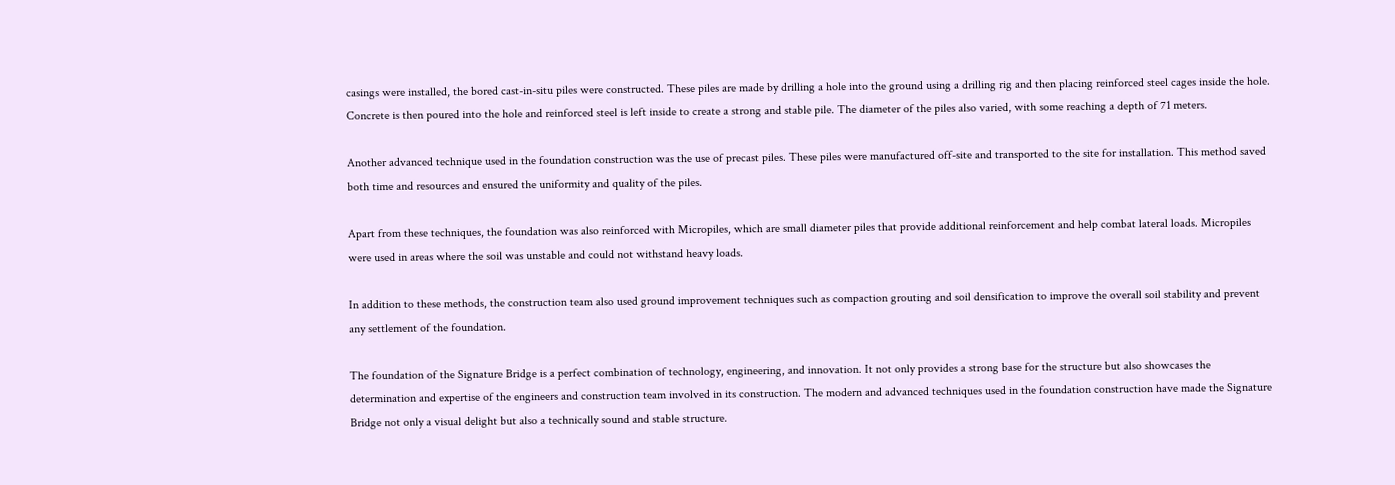casings were installed, the bored cast-in-situ piles were constructed. These piles are made by drilling a hole into the ground using a drilling rig and then placing reinforced steel cages inside the hole. Concrete is then poured into the hole and reinforced steel is left inside to create a strong and stable pile. The diameter of the piles also varied, with some reaching a depth of 71 meters.

Another advanced technique used in the foundation construction was the use of precast piles. These piles were manufactured off-site and transported to the site for installation. This method saved both time and resources and ensured the uniformity and quality of the piles.

Apart from these techniques, the foundation was also reinforced with Micropiles, which are small diameter piles that provide additional reinforcement and help combat lateral loads. Micropiles were used in areas where the soil was unstable and could not withstand heavy loads.

In addition to these methods, the construction team also used ground improvement techniques such as compaction grouting and soil densification to improve the overall soil stability and prevent any settlement of the foundation.

The foundation of the Signature Bridge is a perfect combination of technology, engineering, and innovation. It not only provides a strong base for the structure but also showcases the determination and expertise of the engineers and construction team involved in its construction. The modern and advanced techniques used in the foundation construction have made the Signature Bridge not only a visual delight but also a technically sound and stable structure.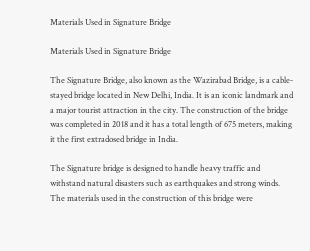Materials Used in Signature Bridge

Materials Used in Signature Bridge

The Signature Bridge, also known as the Wazirabad Bridge, is a cable-stayed bridge located in New Delhi, India. It is an iconic landmark and a major tourist attraction in the city. The construction of the bridge was completed in 2018 and it has a total length of 675 meters, making it the first extradosed bridge in India.

The Signature bridge is designed to handle heavy traffic and withstand natural disasters such as earthquakes and strong winds. The materials used in the construction of this bridge were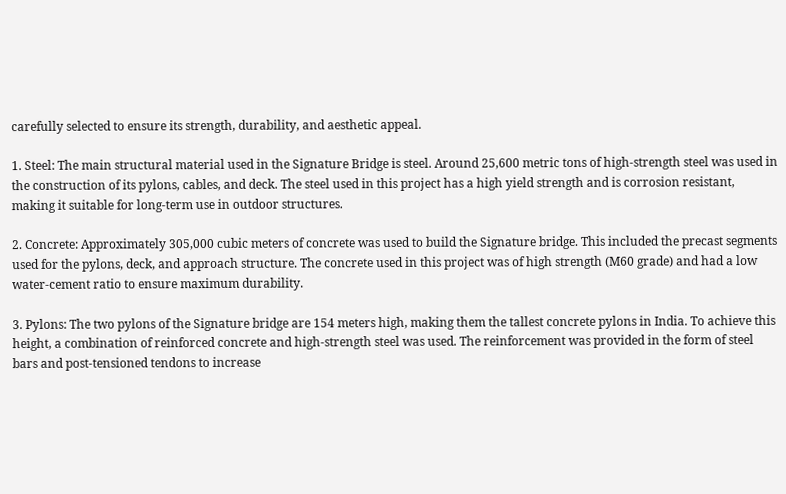carefully selected to ensure its strength, durability, and aesthetic appeal.

1. Steel: The main structural material used in the Signature Bridge is steel. Around 25,600 metric tons of high-strength steel was used in the construction of its pylons, cables, and deck. The steel used in this project has a high yield strength and is corrosion resistant, making it suitable for long-term use in outdoor structures.

2. Concrete: Approximately 305,000 cubic meters of concrete was used to build the Signature bridge. This included the precast segments used for the pylons, deck, and approach structure. The concrete used in this project was of high strength (M60 grade) and had a low water-cement ratio to ensure maximum durability.

3. Pylons: The two pylons of the Signature bridge are 154 meters high, making them the tallest concrete pylons in India. To achieve this height, a combination of reinforced concrete and high-strength steel was used. The reinforcement was provided in the form of steel bars and post-tensioned tendons to increase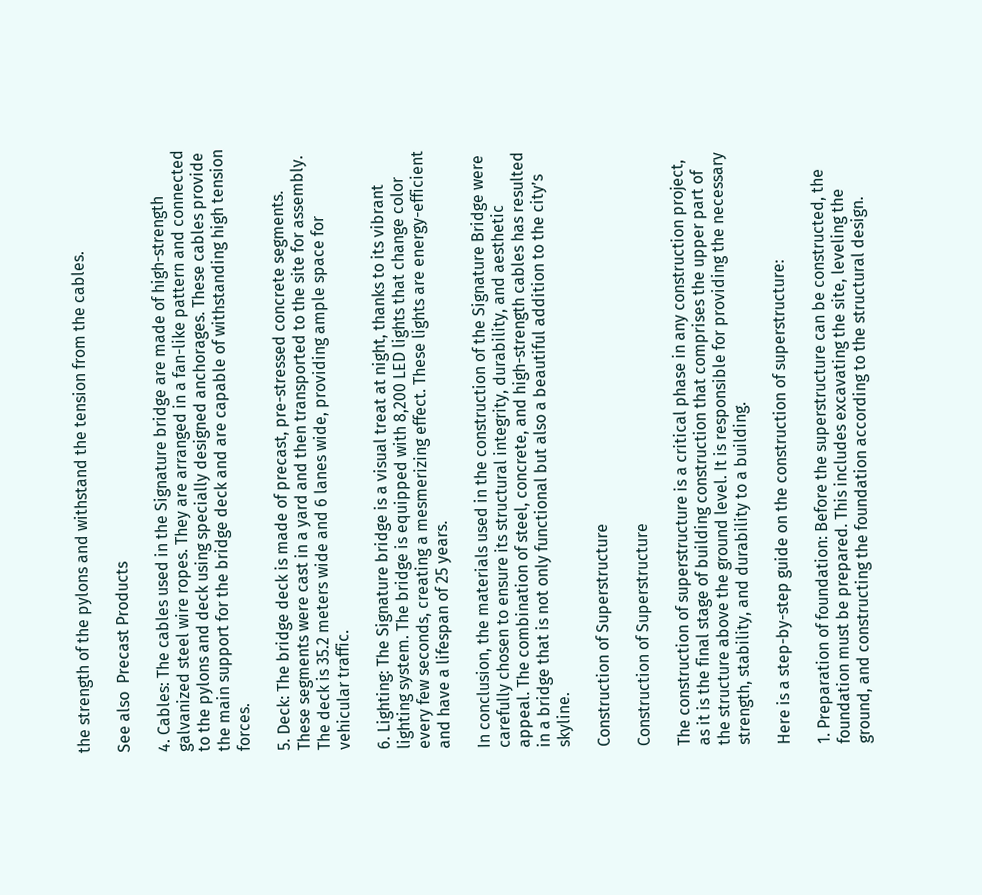the strength of the pylons and withstand the tension from the cables.

See also  Precast Products

4. Cables: The cables used in the Signature bridge are made of high-strength galvanized steel wire ropes. They are arranged in a fan-like pattern and connected to the pylons and deck using specially designed anchorages. These cables provide the main support for the bridge deck and are capable of withstanding high tension forces.

5. Deck: The bridge deck is made of precast, pre-stressed concrete segments. These segments were cast in a yard and then transported to the site for assembly. The deck is 35.2 meters wide and 6 lanes wide, providing ample space for vehicular traffic.

6. Lighting: The Signature bridge is a visual treat at night, thanks to its vibrant lighting system. The bridge is equipped with 8,200 LED lights that change color every few seconds, creating a mesmerizing effect. These lights are energy-efficient and have a lifespan of 25 years.

In conclusion, the materials used in the construction of the Signature Bridge were carefully chosen to ensure its structural integrity, durability, and aesthetic appeal. The combination of steel, concrete, and high-strength cables has resulted in a bridge that is not only functional but also a beautiful addition to the city’s skyline.

Construction of Superstructure

Construction of Superstructure

The construction of superstructure is a critical phase in any construction project, as it is the final stage of building construction that comprises the upper part of the structure above the ground level. It is responsible for providing the necessary strength, stability, and durability to a building.

Here is a step-by-step guide on the construction of superstructure:

1. Preparation of foundation: Before the superstructure can be constructed, the foundation must be prepared. This includes excavating the site, leveling the ground, and constructing the foundation according to the structural design.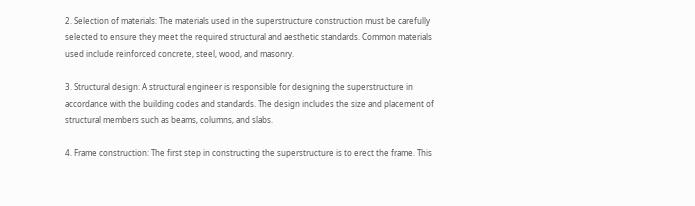2. Selection of materials: The materials used in the superstructure construction must be carefully selected to ensure they meet the required structural and aesthetic standards. Common materials used include reinforced concrete, steel, wood, and masonry.

3. Structural design: A structural engineer is responsible for designing the superstructure in accordance with the building codes and standards. The design includes the size and placement of structural members such as beams, columns, and slabs.

4. Frame construction: The first step in constructing the superstructure is to erect the frame. This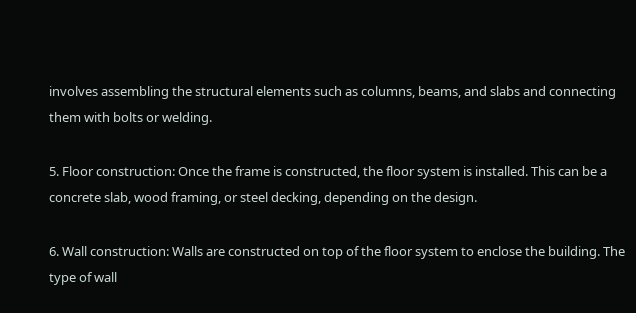involves assembling the structural elements such as columns, beams, and slabs and connecting them with bolts or welding.

5. Floor construction: Once the frame is constructed, the floor system is installed. This can be a concrete slab, wood framing, or steel decking, depending on the design.

6. Wall construction: Walls are constructed on top of the floor system to enclose the building. The type of wall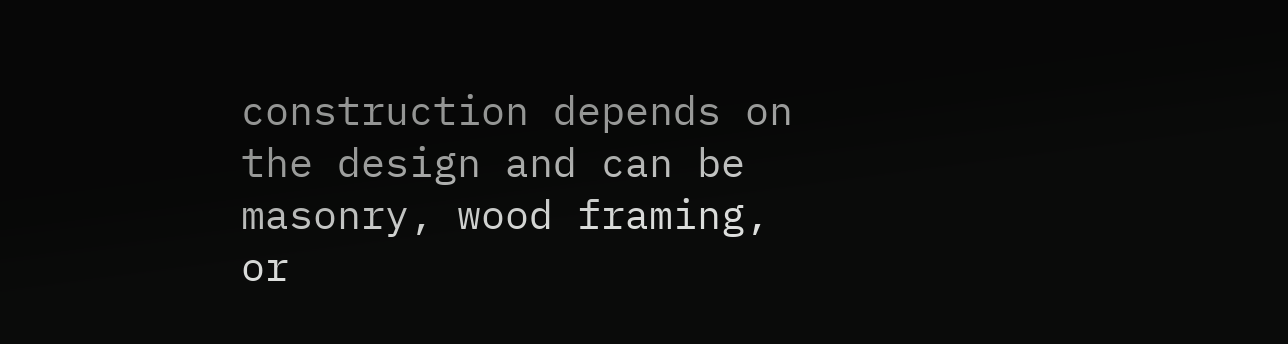construction depends on the design and can be masonry, wood framing, or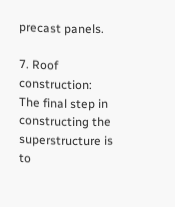precast panels.

7. Roof construction: The final step in constructing the superstructure is to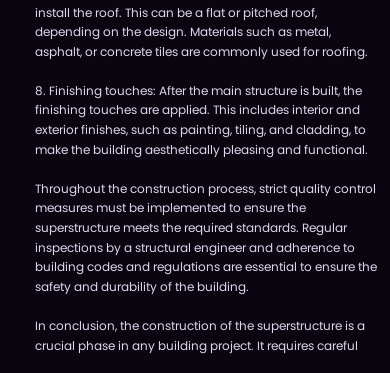install the roof. This can be a flat or pitched roof, depending on the design. Materials such as metal, asphalt, or concrete tiles are commonly used for roofing.

8. Finishing touches: After the main structure is built, the finishing touches are applied. This includes interior and exterior finishes, such as painting, tiling, and cladding, to make the building aesthetically pleasing and functional.

Throughout the construction process, strict quality control measures must be implemented to ensure the superstructure meets the required standards. Regular inspections by a structural engineer and adherence to building codes and regulations are essential to ensure the safety and durability of the building.

In conclusion, the construction of the superstructure is a crucial phase in any building project. It requires careful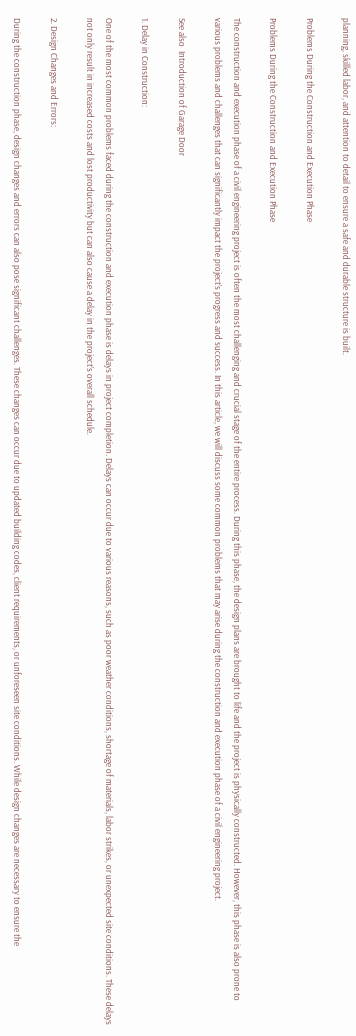planning, skilled labor, and attention to detail to ensure a safe and durable structure is built.

Problems During the Construction and Execution Phase

Problems During the Construction and Execution Phase

The construction and execution phase of a civil engineering project is often the most challenging and crucial stage of the entire process. During this phase, the design plans are brought to life and the project is physically constructed. However, this phase is also prone to various problems and challenges that can significantly impact the project’s progress and success. In this article, we will discuss some common problems that may arise during the construction and execution phase of a civil engineering project.

See also  Introduction of Garage Door

1. Delay in Construction:

One of the most common problems faced during the construction and execution phase is delays in project completion. Delays can occur due to various reasons, such as poor weather conditions, shortage of materials, labor strikes, or unexpected site conditions. These delays not only result in increased costs and lost productivity but can also cause a delay in the project’s overall schedule.

2. Design Changes and Errors:

During the construction phase, design changes and errors can also pose significant challenges. These changes can occur due to updated building codes, client requirements, or unforeseen site conditions. While design changes are necessary to ensure the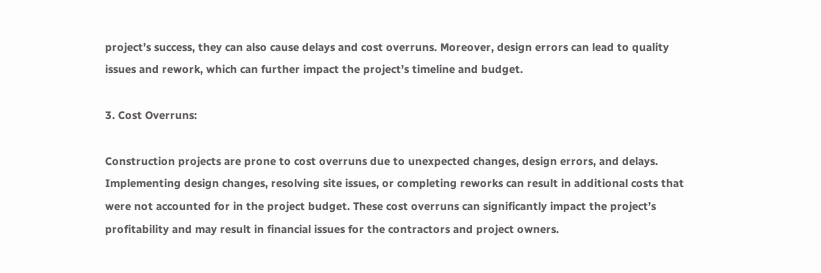project’s success, they can also cause delays and cost overruns. Moreover, design errors can lead to quality issues and rework, which can further impact the project’s timeline and budget.

3. Cost Overruns:

Construction projects are prone to cost overruns due to unexpected changes, design errors, and delays. Implementing design changes, resolving site issues, or completing reworks can result in additional costs that were not accounted for in the project budget. These cost overruns can significantly impact the project’s profitability and may result in financial issues for the contractors and project owners.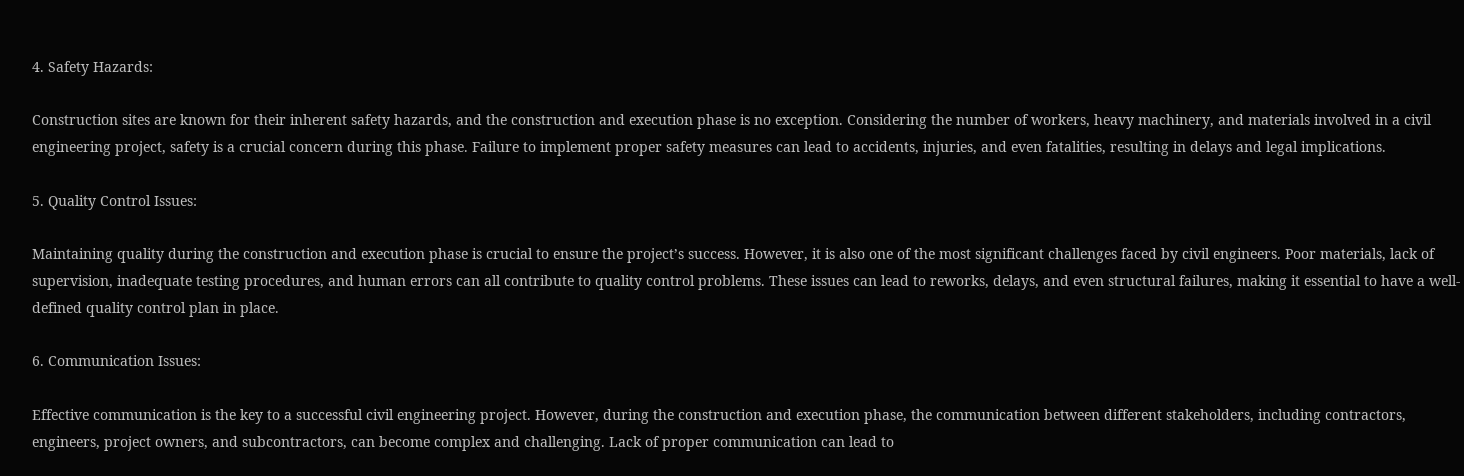4. Safety Hazards:

Construction sites are known for their inherent safety hazards, and the construction and execution phase is no exception. Considering the number of workers, heavy machinery, and materials involved in a civil engineering project, safety is a crucial concern during this phase. Failure to implement proper safety measures can lead to accidents, injuries, and even fatalities, resulting in delays and legal implications.

5. Quality Control Issues:

Maintaining quality during the construction and execution phase is crucial to ensure the project’s success. However, it is also one of the most significant challenges faced by civil engineers. Poor materials, lack of supervision, inadequate testing procedures, and human errors can all contribute to quality control problems. These issues can lead to reworks, delays, and even structural failures, making it essential to have a well-defined quality control plan in place.

6. Communication Issues:

Effective communication is the key to a successful civil engineering project. However, during the construction and execution phase, the communication between different stakeholders, including contractors, engineers, project owners, and subcontractors, can become complex and challenging. Lack of proper communication can lead to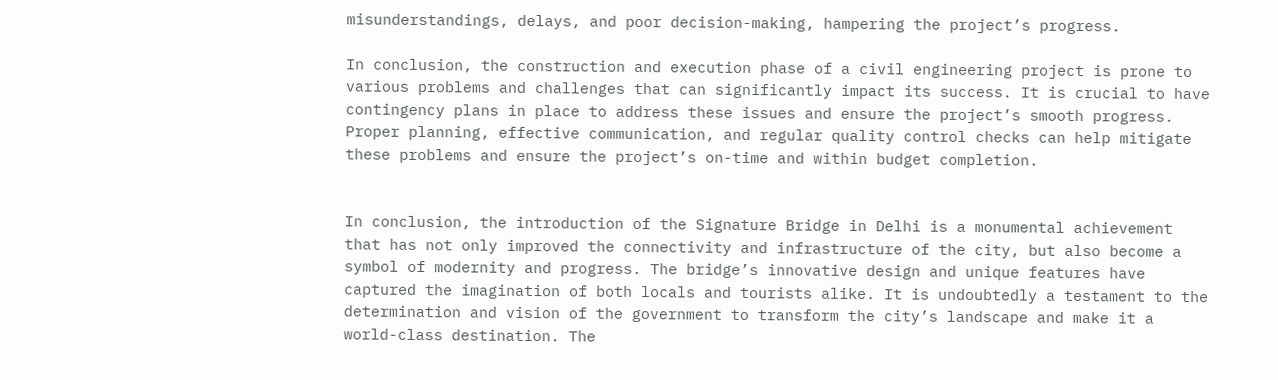misunderstandings, delays, and poor decision-making, hampering the project’s progress.

In conclusion, the construction and execution phase of a civil engineering project is prone to various problems and challenges that can significantly impact its success. It is crucial to have contingency plans in place to address these issues and ensure the project’s smooth progress. Proper planning, effective communication, and regular quality control checks can help mitigate these problems and ensure the project’s on-time and within budget completion.


In conclusion, the introduction of the Signature Bridge in Delhi is a monumental achievement that has not only improved the connectivity and infrastructure of the city, but also become a symbol of modernity and progress. The bridge’s innovative design and unique features have captured the imagination of both locals and tourists alike. It is undoubtedly a testament to the determination and vision of the government to transform the city’s landscape and make it a world-class destination. The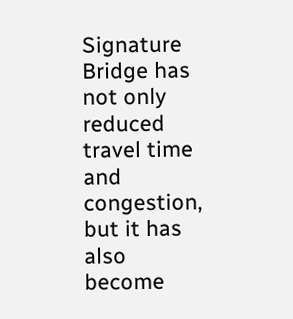Signature Bridge has not only reduced travel time and congestion, but it has also become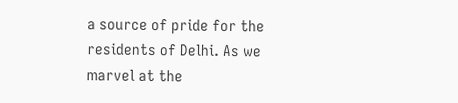a source of pride for the residents of Delhi. As we marvel at the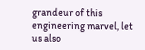grandeur of this engineering marvel, let us also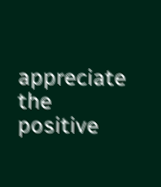appreciate the positive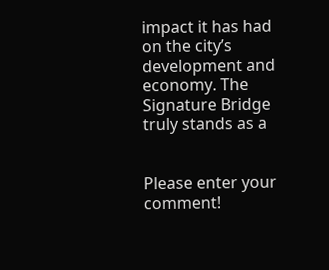impact it has had on the city’s development and economy. The Signature Bridge truly stands as a


Please enter your comment!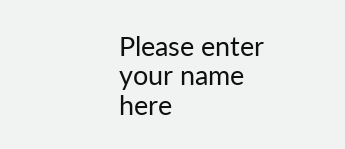Please enter your name here